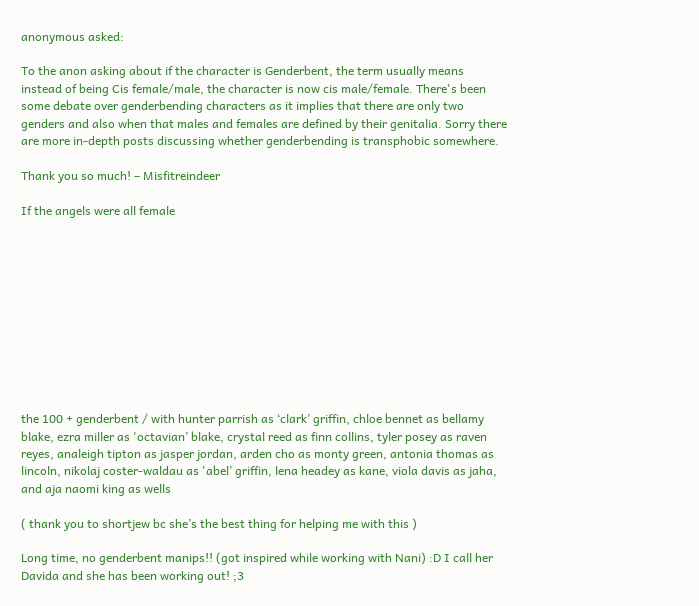anonymous asked:

To the anon asking about if the character is Genderbent, the term usually means instead of being Cis female/male, the character is now cis male/female. There's been some debate over genderbending characters as it implies that there are only two genders and also when that males and females are defined by their genitalia. Sorry there are more in-depth posts discussing whether genderbending is transphobic somewhere.

Thank you so much! – Misfitreindeer

If the angels were all female











the 100 + genderbent / with hunter parrish as ‘clark’ griffin, chloe bennet as bellamy blake, ezra miller as 'octavian’ blake, crystal reed as finn collins, tyler posey as raven reyes, analeigh tipton as jasper jordan, arden cho as monty green, antonia thomas as lincoln, nikolaj coster-waldau as 'abel’ griffin, lena headey as kane, viola davis as jaha, and aja naomi king as wells

( thank you to shortjew bc she’s the best thing for helping me with this )

Long time, no genderbent manips!! (got inspired while working with Nani) :D I call her Davida and she has been working out! ;3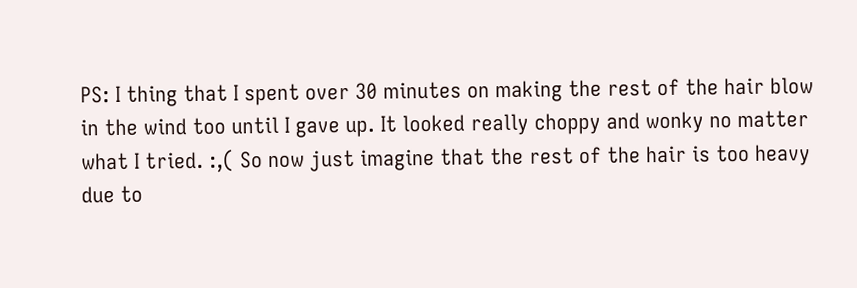PS: I thing that I spent over 30 minutes on making the rest of the hair blow in the wind too until I gave up. It looked really choppy and wonky no matter what I tried. :,( So now just imagine that the rest of the hair is too heavy due to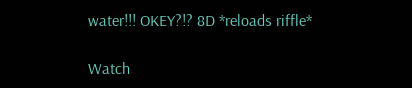water!!! OKEY?!? 8D *reloads riffle*

Watch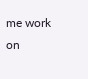me work on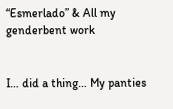“Esmerlado” & All my genderbent work


I… did a thing… My panties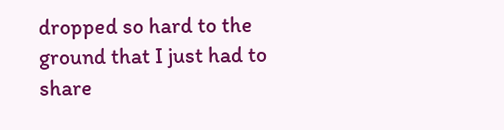dropped so hard to the ground that I just had to share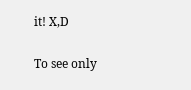it! X,D

To see only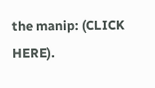the manip: (CLICK HERE).